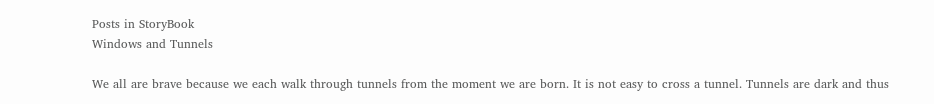Posts in StoryBook
Windows and Tunnels

We all are brave because we each walk through tunnels from the moment we are born. It is not easy to cross a tunnel. Tunnels are dark and thus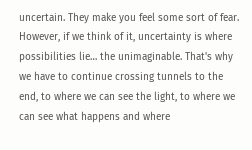uncertain. They make you feel some sort of fear. However, if we think of it, uncertainty is where possibilities lie… the unimaginable. That's why we have to continue crossing tunnels to the end, to where we can see the light, to where we can see what happens and where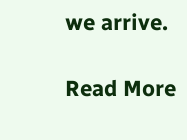we arrive.

Read More